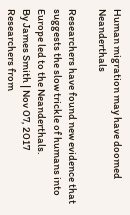Human migration may have doomed Neanderthals

Researchers have found new evidence that suggests the slow trickle of humans into Europe led to the Neanderthals.
By James Smith | Nov 07, 2017
Researchers from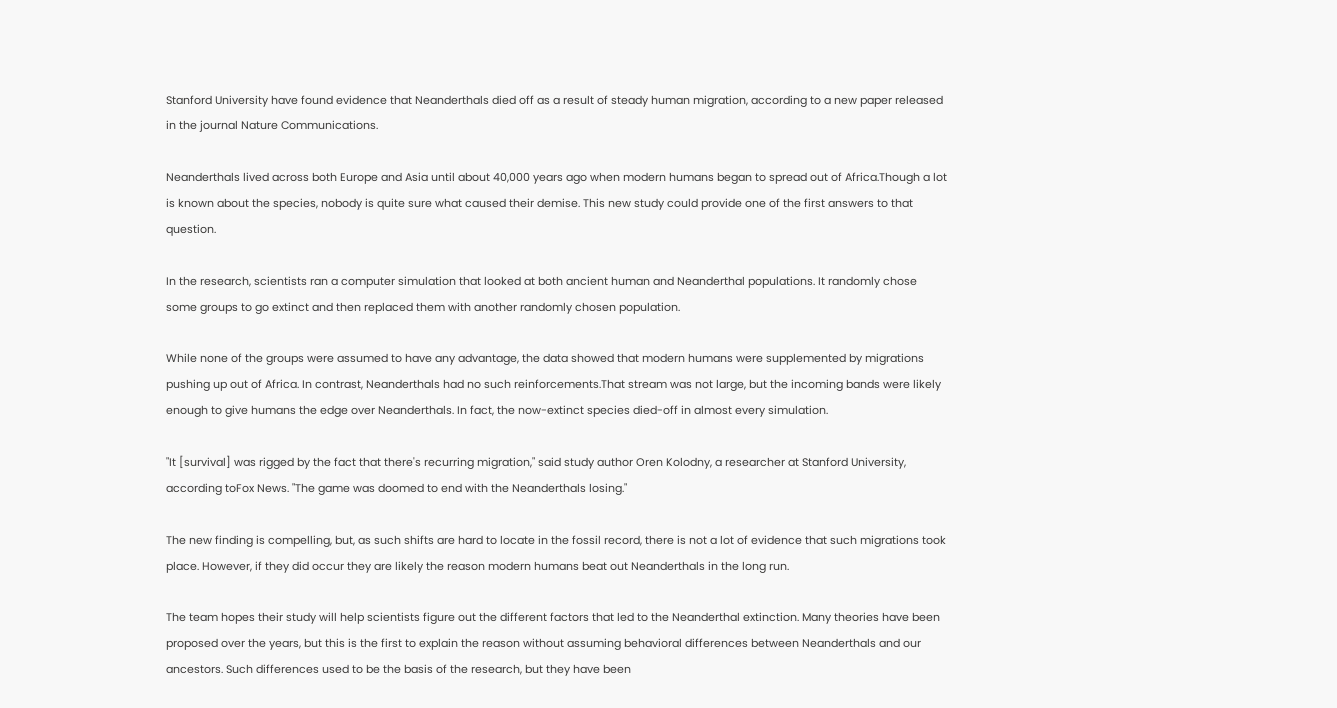Stanford University have found evidence that Neanderthals died off as a result of steady human migration, according to a new paper released in the journal Nature Communications.

Neanderthals lived across both Europe and Asia until about 40,000 years ago when modern humans began to spread out of Africa.Though a lot is known about the species, nobody is quite sure what caused their demise. This new study could provide one of the first answers to that question.

In the research, scientists ran a computer simulation that looked at both ancient human and Neanderthal populations. It randomly chose some groups to go extinct and then replaced them with another randomly chosen population.

While none of the groups were assumed to have any advantage, the data showed that modern humans were supplemented by migrations pushing up out of Africa. In contrast, Neanderthals had no such reinforcements.That stream was not large, but the incoming bands were likely enough to give humans the edge over Neanderthals. In fact, the now-extinct species died-off in almost every simulation.

"It [survival] was rigged by the fact that there's recurring migration," said study author Oren Kolodny, a researcher at Stanford University, according toFox News. "The game was doomed to end with the Neanderthals losing."

The new finding is compelling, but, as such shifts are hard to locate in the fossil record, there is not a lot of evidence that such migrations took place. However, if they did occur they are likely the reason modern humans beat out Neanderthals in the long run.

The team hopes their study will help scientists figure out the different factors that led to the Neanderthal extinction. Many theories have been proposed over the years, but this is the first to explain the reason without assuming behavioral differences between Neanderthals and our ancestors. Such differences used to be the basis of the research, but they have been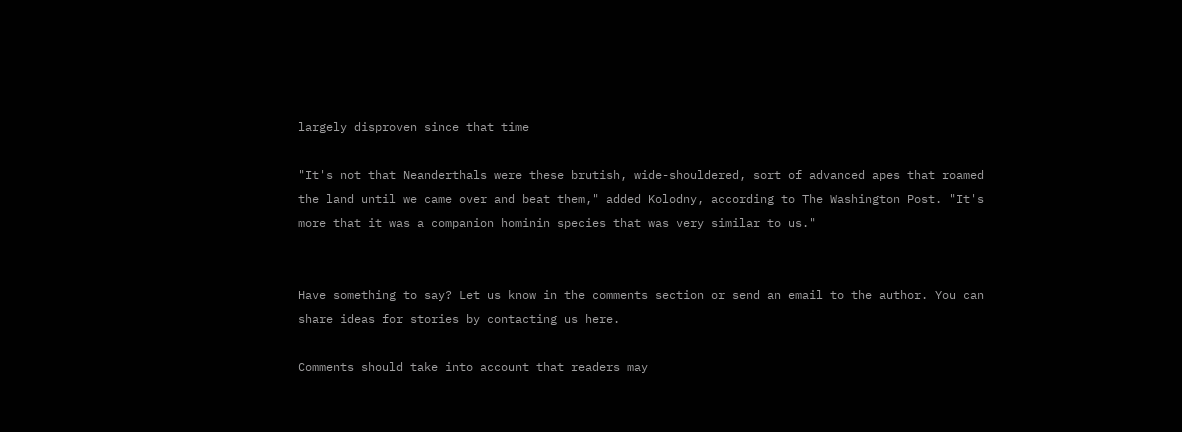largely disproven since that time

"It's not that Neanderthals were these brutish, wide-shouldered, sort of advanced apes that roamed the land until we came over and beat them," added Kolodny, according to The Washington Post. "It's more that it was a companion hominin species that was very similar to us."


Have something to say? Let us know in the comments section or send an email to the author. You can share ideas for stories by contacting us here.

Comments should take into account that readers may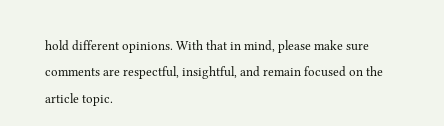hold different opinions. With that in mind, please make sure comments are respectful, insightful, and remain focused on the article topic.